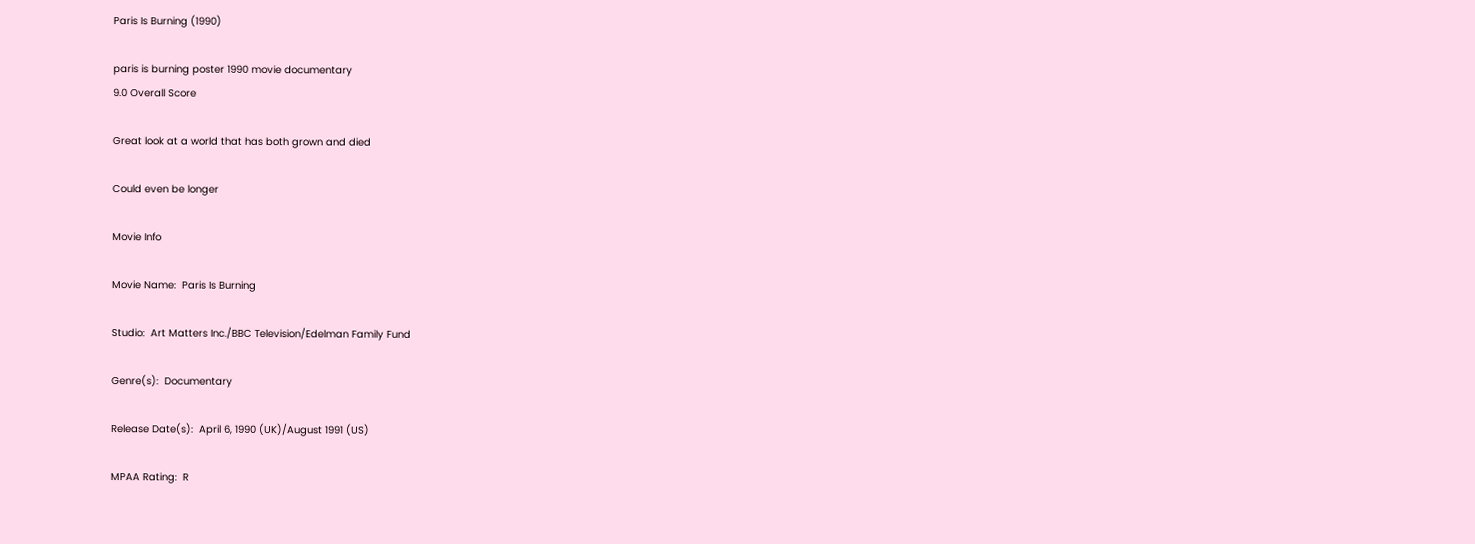Paris Is Burning (1990)

paris is burning poster 1990 movie documentary
9.0 Overall Score

Great look at a world that has both grown and died

Could even be longer

Movie Info

Movie Name:  Paris Is Burning

Studio:  Art Matters Inc./BBC Television/Edelman Family Fund

Genre(s):  Documentary

Release Date(s):  April 6, 1990 (UK)/August 1991 (US)

MPAA Rating:  R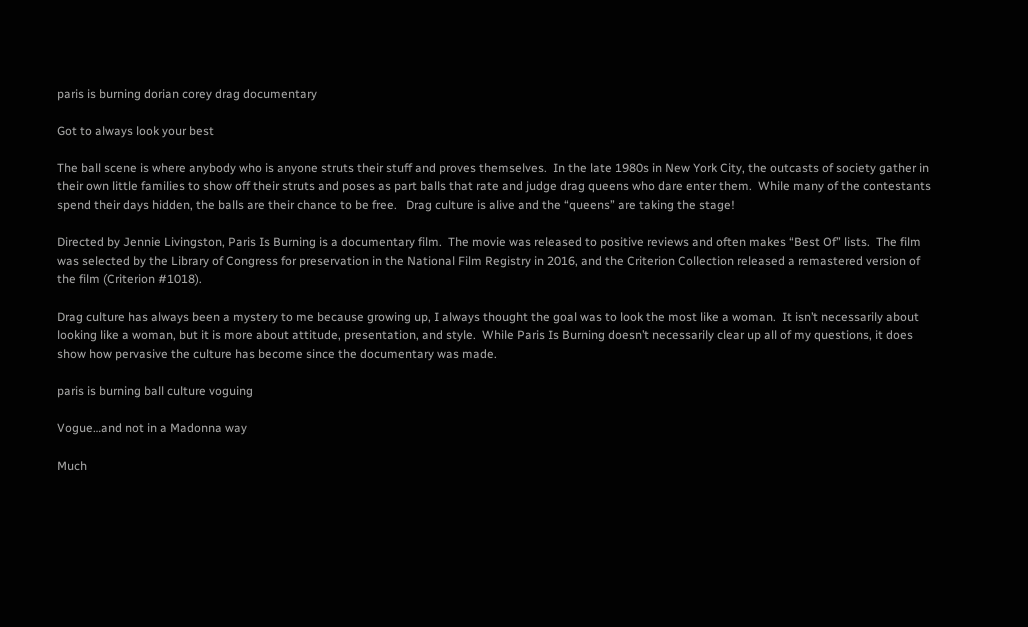paris is burning dorian corey drag documentary

Got to always look your best

The ball scene is where anybody who is anyone struts their stuff and proves themselves.  In the late 1980s in New York City, the outcasts of society gather in their own little families to show off their struts and poses as part balls that rate and judge drag queens who dare enter them.  While many of the contestants spend their days hidden, the balls are their chance to be free.   Drag culture is alive and the “queens” are taking the stage!

Directed by Jennie Livingston, Paris Is Burning is a documentary film.  The movie was released to positive reviews and often makes “Best Of” lists.  The film was selected by the Library of Congress for preservation in the National Film Registry in 2016, and the Criterion Collection released a remastered version of the film (Criterion #1018).

Drag culture has always been a mystery to me because growing up, I always thought the goal was to look the most like a woman.  It isn’t necessarily about looking like a woman, but it is more about attitude, presentation, and style.  While Paris Is Burning doesn’t necessarily clear up all of my questions, it does show how pervasive the culture has become since the documentary was made.

paris is burning ball culture voguing

Vogue…and not in a Madonna way

Much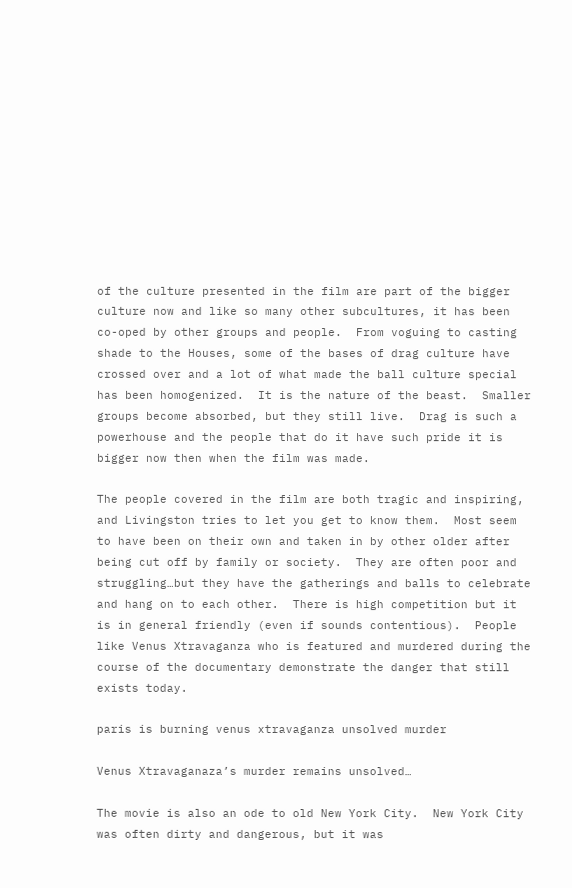of the culture presented in the film are part of the bigger culture now and like so many other subcultures, it has been co-oped by other groups and people.  From voguing to casting shade to the Houses, some of the bases of drag culture have crossed over and a lot of what made the ball culture special has been homogenized.  It is the nature of the beast.  Smaller groups become absorbed, but they still live.  Drag is such a powerhouse and the people that do it have such pride it is bigger now then when the film was made.

The people covered in the film are both tragic and inspiring, and Livingston tries to let you get to know them.  Most seem to have been on their own and taken in by other older after being cut off by family or society.  They are often poor and struggling…but they have the gatherings and balls to celebrate and hang on to each other.  There is high competition but it is in general friendly (even if sounds contentious).  People like Venus Xtravaganza who is featured and murdered during the course of the documentary demonstrate the danger that still exists today.

paris is burning venus xtravaganza unsolved murder

Venus Xtravaganaza’s murder remains unsolved…

The movie is also an ode to old New York City.  New York City was often dirty and dangerous, but it was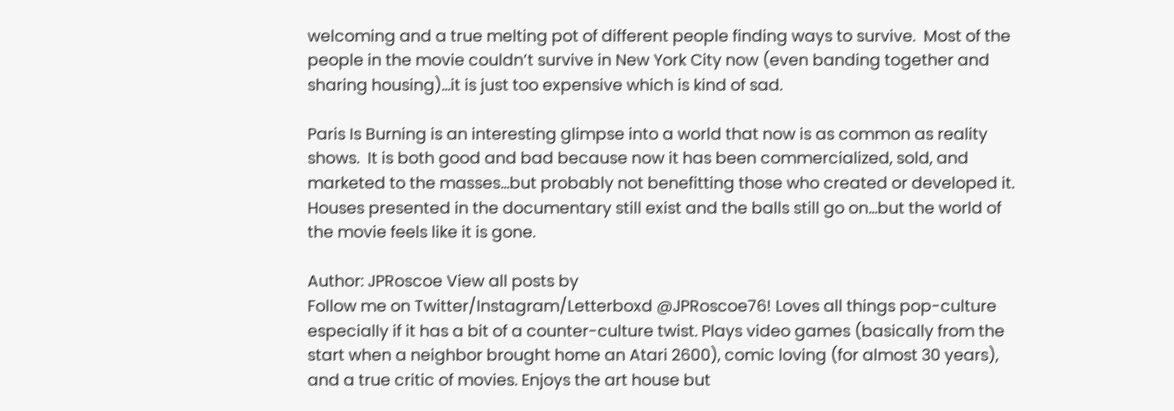welcoming and a true melting pot of different people finding ways to survive.  Most of the people in the movie couldn’t survive in New York City now (even banding together and sharing housing)…it is just too expensive which is kind of sad.

Paris Is Burning is an interesting glimpse into a world that now is as common as reality shows.  It is both good and bad because now it has been commercialized, sold, and marketed to the masses…but probably not benefitting those who created or developed it.  Houses presented in the documentary still exist and the balls still go on…but the world of the movie feels like it is gone.

Author: JPRoscoe View all posts by
Follow me on Twitter/Instagram/Letterboxd @JPRoscoe76! Loves all things pop-culture especially if it has a bit of a counter-culture twist. Plays video games (basically from the start when a neighbor brought home an Atari 2600), comic loving (for almost 30 years), and a true critic of movies. Enjoys the art house but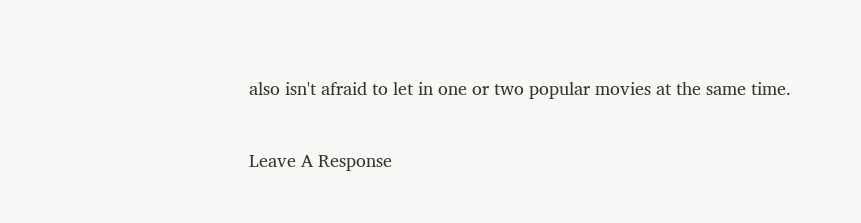also isn't afraid to let in one or two popular movies at the same time.

Leave A Response